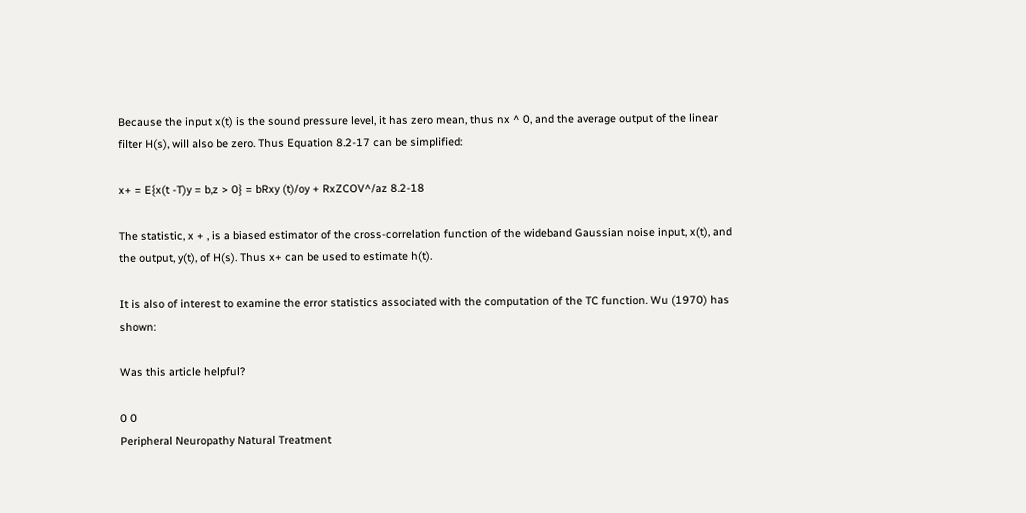Because the input x(t) is the sound pressure level, it has zero mean, thus nx ^ 0, and the average output of the linear filter H(s), will also be zero. Thus Equation 8.2-17 can be simplified:

x+ = E{x(t -T)y = b,z > 0} = bRxy (t)/oy + RxZCOV^/az 8.2-18

The statistic, x + , is a biased estimator of the cross-correlation function of the wideband Gaussian noise input, x(t), and the output, y(t), of H(s). Thus x+ can be used to estimate h(t).

It is also of interest to examine the error statistics associated with the computation of the TC function. Wu (1970) has shown:

Was this article helpful?

0 0
Peripheral Neuropathy Natural Treatment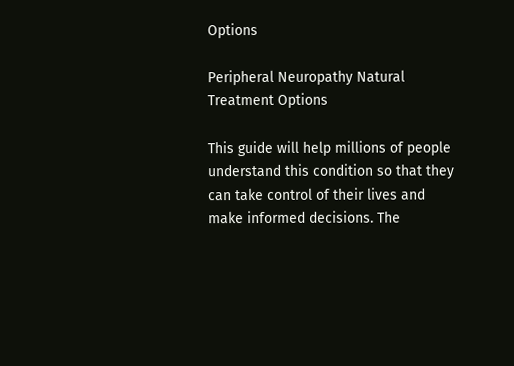Options

Peripheral Neuropathy Natural Treatment Options

This guide will help millions of people understand this condition so that they can take control of their lives and make informed decisions. The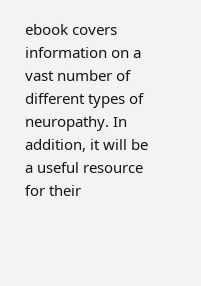ebook covers information on a vast number of different types of neuropathy. In addition, it will be a useful resource for their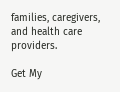families, caregivers, and health care providers.

Get My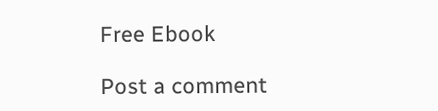Free Ebook

Post a comment